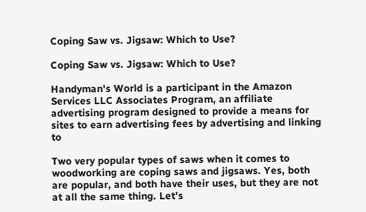Coping Saw vs. Jigsaw: Which to Use?

Coping Saw vs. Jigsaw: Which to Use?

Handyman's World is a participant in the Amazon Services LLC Associates Program, an affiliate advertising program designed to provide a means for sites to earn advertising fees by advertising and linking to

Two very popular types of saws when it comes to woodworking are coping saws and jigsaws. Yes, both are popular, and both have their uses, but they are not at all the same thing. Let’s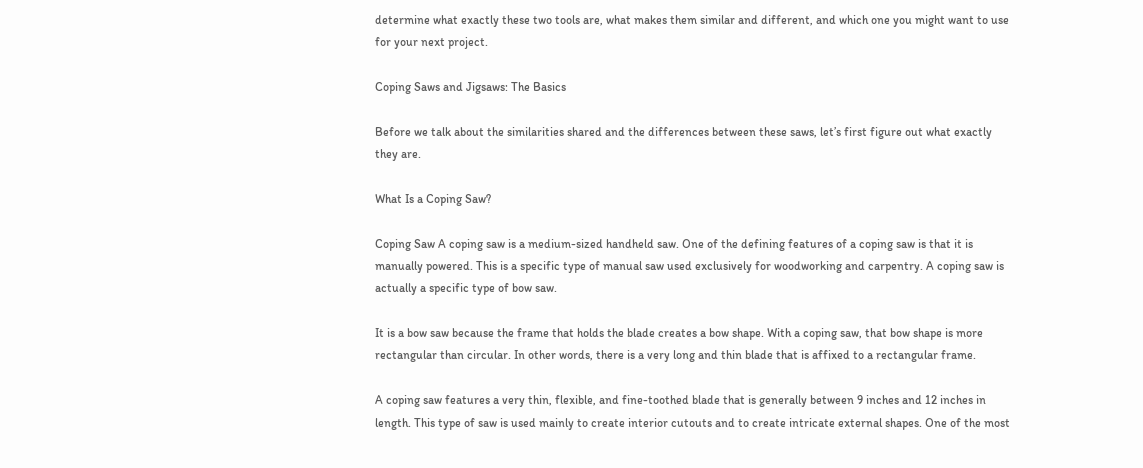determine what exactly these two tools are, what makes them similar and different, and which one you might want to use for your next project.

Coping Saws and Jigsaws: The Basics

Before we talk about the similarities shared and the differences between these saws, let’s first figure out what exactly they are.

What Is a Coping Saw?

Coping Saw A coping saw is a medium-sized handheld saw. One of the defining features of a coping saw is that it is manually powered. This is a specific type of manual saw used exclusively for woodworking and carpentry. A coping saw is actually a specific type of bow saw.

It is a bow saw because the frame that holds the blade creates a bow shape. With a coping saw, that bow shape is more rectangular than circular. In other words, there is a very long and thin blade that is affixed to a rectangular frame.

A coping saw features a very thin, flexible, and fine-toothed blade that is generally between 9 inches and 12 inches in length. This type of saw is used mainly to create interior cutouts and to create intricate external shapes. One of the most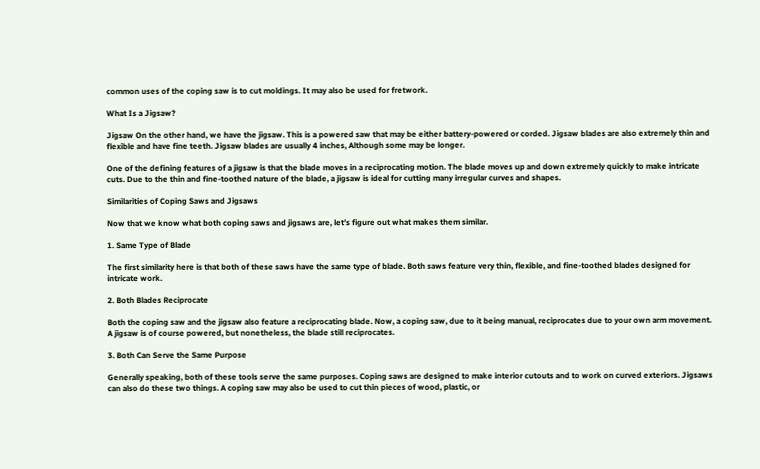common uses of the coping saw is to cut moldings. It may also be used for fretwork.

What Is a Jigsaw?

Jigsaw On the other hand, we have the jigsaw. This is a powered saw that may be either battery-powered or corded. Jigsaw blades are also extremely thin and flexible and have fine teeth. Jigsaw blades are usually 4 inches, Although some may be longer.

One of the defining features of a jigsaw is that the blade moves in a reciprocating motion. The blade moves up and down extremely quickly to make intricate cuts. Due to the thin and fine-toothed nature of the blade, a jigsaw is ideal for cutting many irregular curves and shapes.

Similarities of Coping Saws and Jigsaws

Now that we know what both coping saws and jigsaws are, let’s figure out what makes them similar.

1. Same Type of Blade

The first similarity here is that both of these saws have the same type of blade. Both saws feature very thin, flexible, and fine-toothed blades designed for intricate work.

2. Both Blades Reciprocate

Both the coping saw and the jigsaw also feature a reciprocating blade. Now, a coping saw, due to it being manual, reciprocates due to your own arm movement. A jigsaw is of course powered, but nonetheless, the blade still reciprocates.

3. Both Can Serve the Same Purpose

Generally speaking, both of these tools serve the same purposes. Coping saws are designed to make interior cutouts and to work on curved exteriors. Jigsaws can also do these two things. A coping saw may also be used to cut thin pieces of wood, plastic, or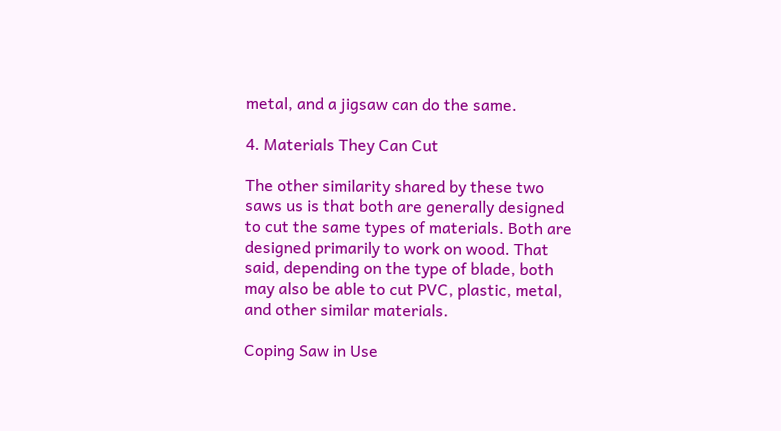metal, and a jigsaw can do the same.

4. Materials They Can Cut

The other similarity shared by these two saws us is that both are generally designed to cut the same types of materials. Both are designed primarily to work on wood. That said, depending on the type of blade, both may also be able to cut PVC, plastic, metal, and other similar materials.

Coping Saw in Use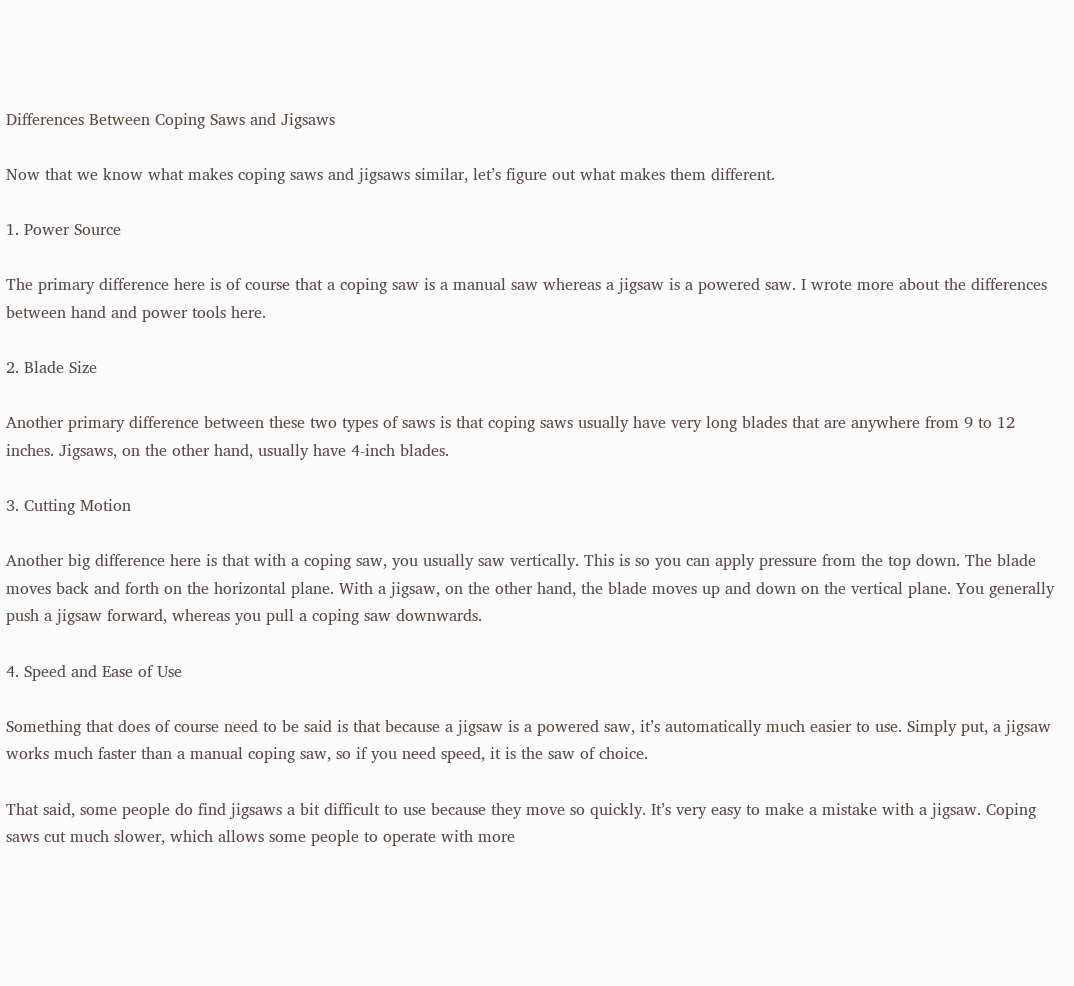Differences Between Coping Saws and Jigsaws

Now that we know what makes coping saws and jigsaws similar, let’s figure out what makes them different.

1. Power Source

The primary difference here is of course that a coping saw is a manual saw whereas a jigsaw is a powered saw. I wrote more about the differences between hand and power tools here.

2. Blade Size

Another primary difference between these two types of saws is that coping saws usually have very long blades that are anywhere from 9 to 12 inches. Jigsaws, on the other hand, usually have 4-inch blades.

3. Cutting Motion

Another big difference here is that with a coping saw, you usually saw vertically. This is so you can apply pressure from the top down. The blade moves back and forth on the horizontal plane. With a jigsaw, on the other hand, the blade moves up and down on the vertical plane. You generally push a jigsaw forward, whereas you pull a coping saw downwards.

4. Speed and Ease of Use

Something that does of course need to be said is that because a jigsaw is a powered saw, it’s automatically much easier to use. Simply put, a jigsaw works much faster than a manual coping saw, so if you need speed, it is the saw of choice.

That said, some people do find jigsaws a bit difficult to use because they move so quickly. It’s very easy to make a mistake with a jigsaw. Coping saws cut much slower, which allows some people to operate with more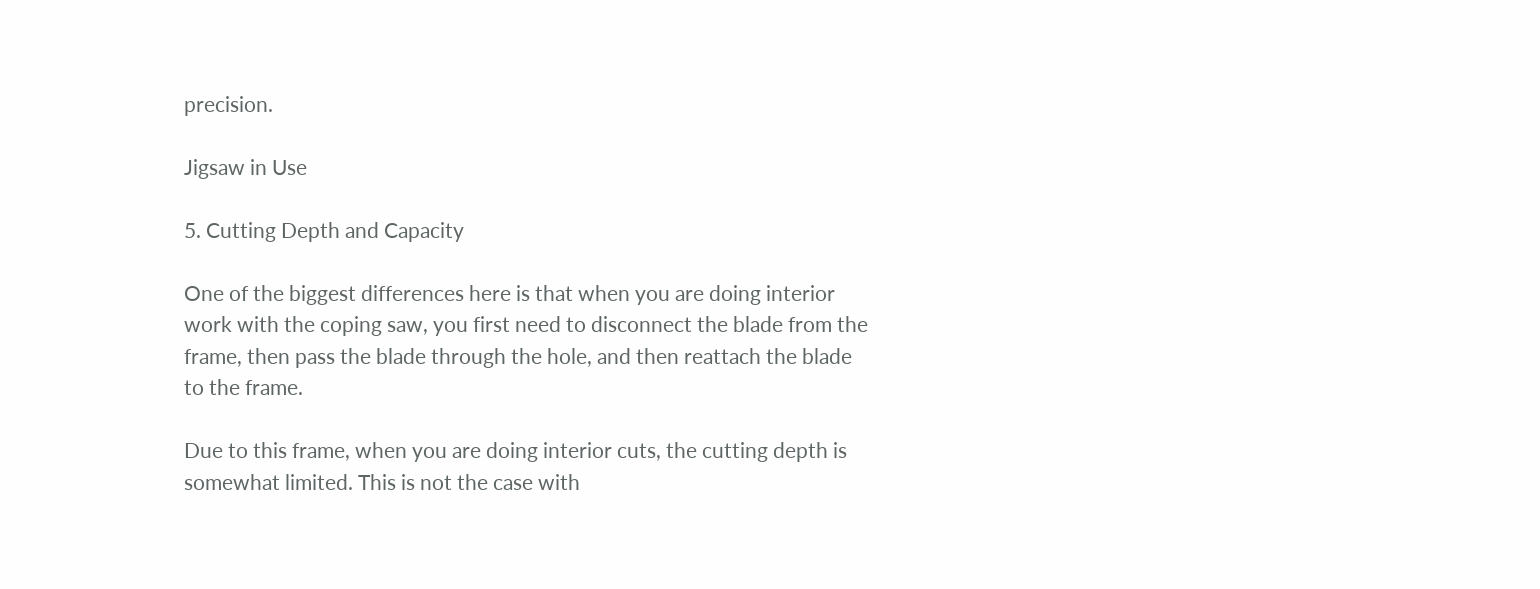precision.

Jigsaw in Use

5. Cutting Depth and Capacity

One of the biggest differences here is that when you are doing interior work with the coping saw, you first need to disconnect the blade from the frame, then pass the blade through the hole, and then reattach the blade to the frame.

Due to this frame, when you are doing interior cuts, the cutting depth is somewhat limited. This is not the case with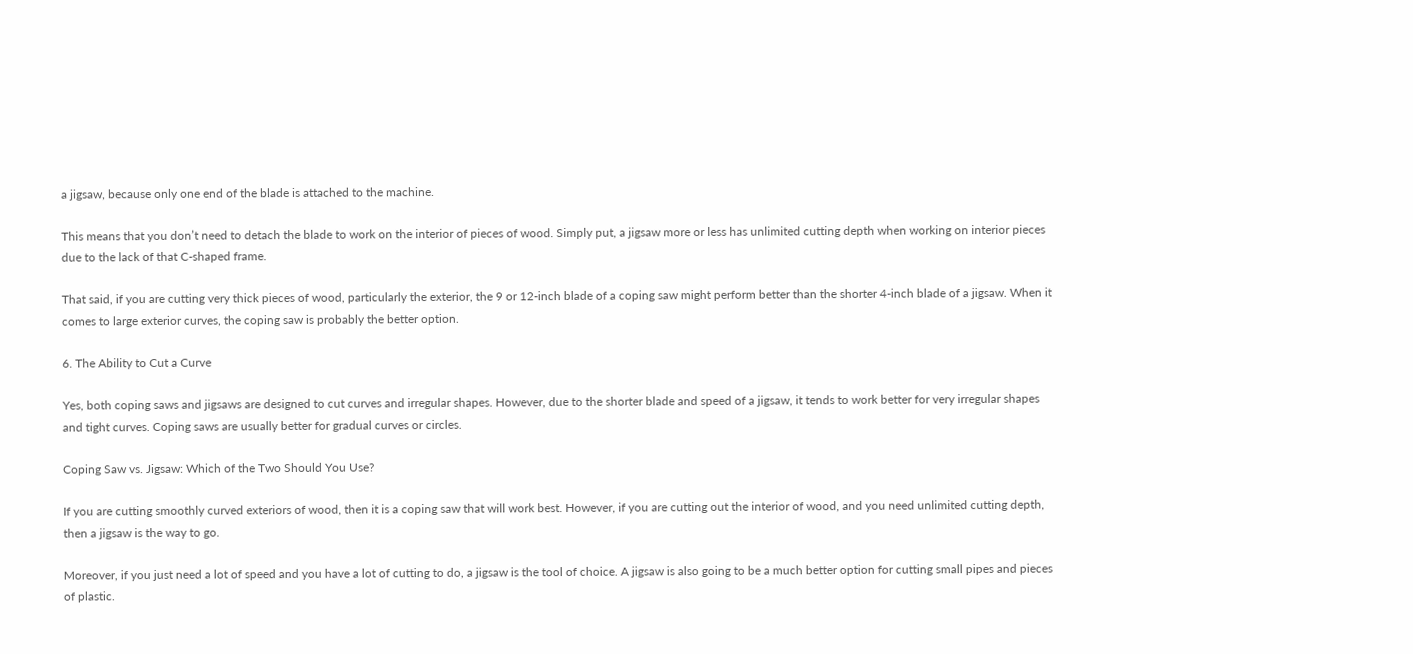a jigsaw, because only one end of the blade is attached to the machine.

This means that you don’t need to detach the blade to work on the interior of pieces of wood. Simply put, a jigsaw more or less has unlimited cutting depth when working on interior pieces due to the lack of that C-shaped frame.

That said, if you are cutting very thick pieces of wood, particularly the exterior, the 9 or 12-inch blade of a coping saw might perform better than the shorter 4-inch blade of a jigsaw. When it comes to large exterior curves, the coping saw is probably the better option.

6. The Ability to Cut a Curve

Yes, both coping saws and jigsaws are designed to cut curves and irregular shapes. However, due to the shorter blade and speed of a jigsaw, it tends to work better for very irregular shapes and tight curves. Coping saws are usually better for gradual curves or circles.

Coping Saw vs. Jigsaw: Which of the Two Should You Use?

If you are cutting smoothly curved exteriors of wood, then it is a coping saw that will work best. However, if you are cutting out the interior of wood, and you need unlimited cutting depth, then a jigsaw is the way to go.

Moreover, if you just need a lot of speed and you have a lot of cutting to do, a jigsaw is the tool of choice. A jigsaw is also going to be a much better option for cutting small pipes and pieces of plastic.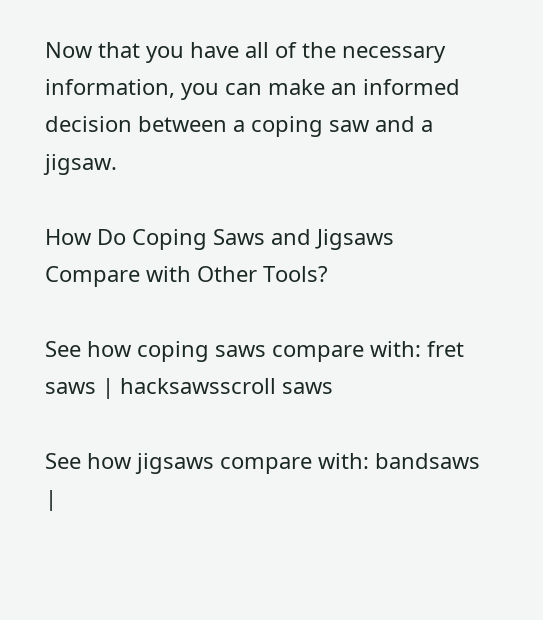Now that you have all of the necessary information, you can make an informed decision between a coping saw and a jigsaw.

How Do Coping Saws and Jigsaws Compare with Other Tools?

See how coping saws compare with: fret saws | hacksawsscroll saws

See how jigsaws compare with: bandsaws |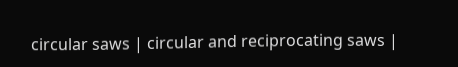circular saws | circular and reciprocating saws |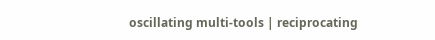oscillating multi-tools | reciprocating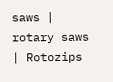saws | rotary saws | Rotozips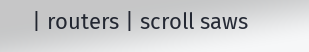| routers | scroll saws